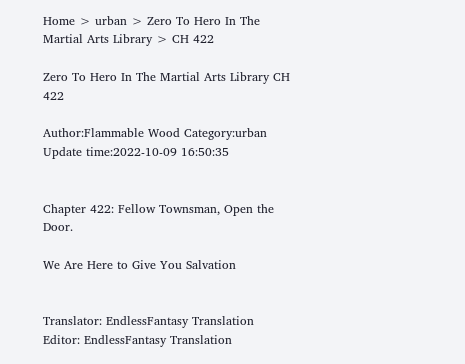Home > urban > Zero To Hero In The Martial Arts Library > CH 422

Zero To Hero In The Martial Arts Library CH 422

Author:Flammable Wood Category:urban Update time:2022-10-09 16:50:35


Chapter 422: Fellow Townsman, Open the Door.

We Are Here to Give You Salvation


Translator: EndlessFantasy Translation Editor: EndlessFantasy Translation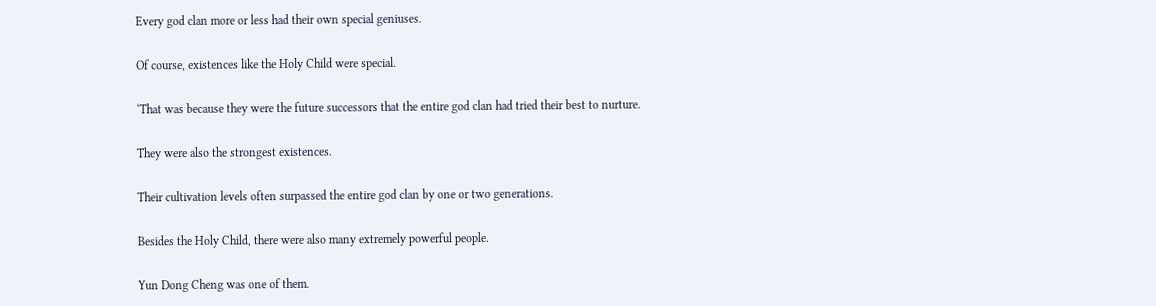Every god clan more or less had their own special geniuses.

Of course, existences like the Holy Child were special.

‘That was because they were the future successors that the entire god clan had tried their best to nurture.

They were also the strongest existences.

Their cultivation levels often surpassed the entire god clan by one or two generations.

Besides the Holy Child, there were also many extremely powerful people.

Yun Dong Cheng was one of them.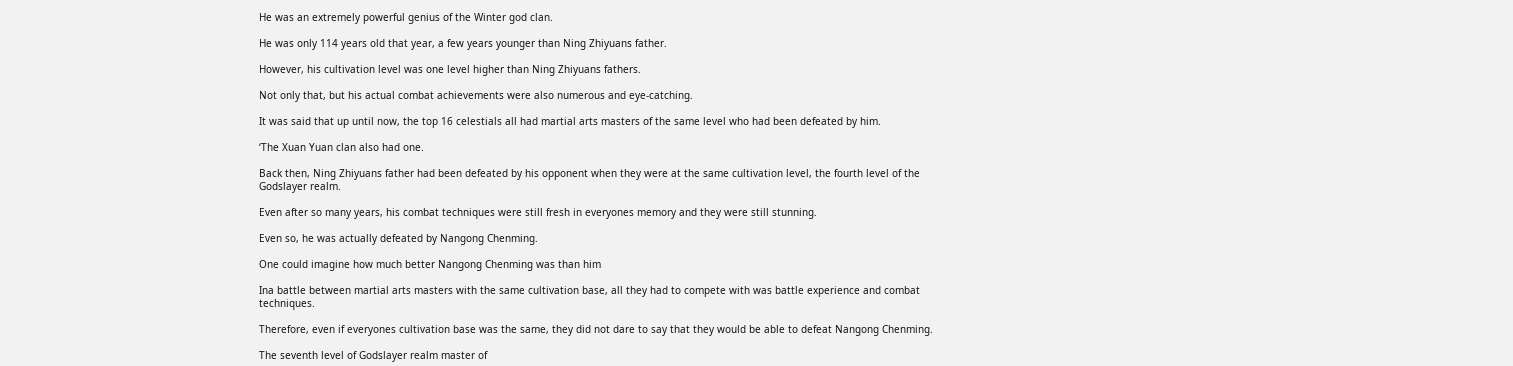He was an extremely powerful genius of the Winter god clan.

He was only 114 years old that year, a few years younger than Ning Zhiyuans father.

However, his cultivation level was one level higher than Ning Zhiyuans fathers.

Not only that, but his actual combat achievements were also numerous and eye-catching.

It was said that up until now, the top 16 celestials all had martial arts masters of the same level who had been defeated by him.

‘The Xuan Yuan clan also had one.

Back then, Ning Zhiyuans father had been defeated by his opponent when they were at the same cultivation level, the fourth level of the Godslayer realm.

Even after so many years, his combat techniques were still fresh in everyones memory and they were still stunning.

Even so, he was actually defeated by Nangong Chenming.

One could imagine how much better Nangong Chenming was than him

Ina battle between martial arts masters with the same cultivation base, all they had to compete with was battle experience and combat techniques.

Therefore, even if everyones cultivation base was the same, they did not dare to say that they would be able to defeat Nangong Chenming.

The seventh level of Godslayer realm master of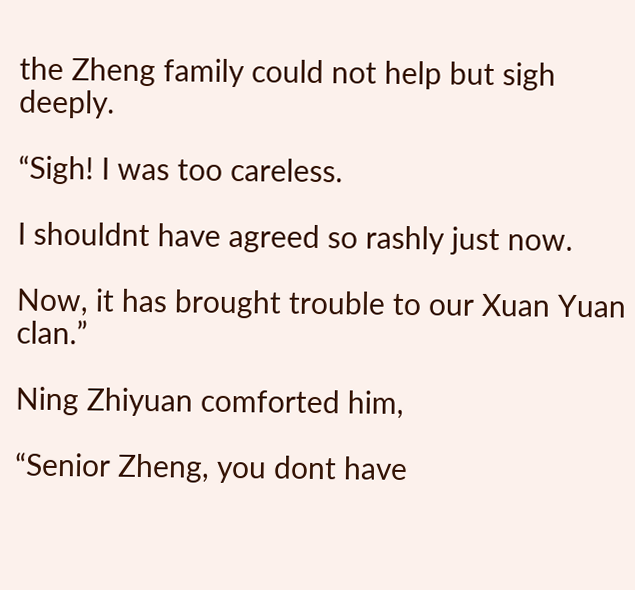the Zheng family could not help but sigh deeply.

“Sigh! I was too careless.

I shouldnt have agreed so rashly just now.

Now, it has brought trouble to our Xuan Yuan clan.”

Ning Zhiyuan comforted him,

“Senior Zheng, you dont have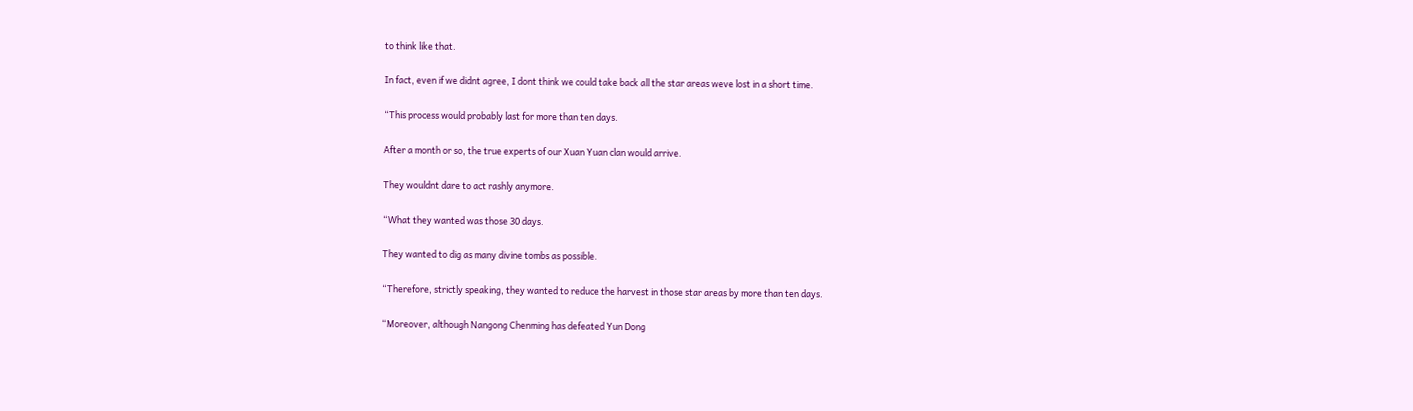to think like that.

In fact, even if we didnt agree, I dont think we could take back all the star areas weve lost in a short time.

“This process would probably last for more than ten days.

After a month or so, the true experts of our Xuan Yuan clan would arrive.

They wouldnt dare to act rashly anymore.

“What they wanted was those 30 days.

They wanted to dig as many divine tombs as possible.

“Therefore, strictly speaking, they wanted to reduce the harvest in those star areas by more than ten days.

“Moreover, although Nangong Chenming has defeated Yun Dong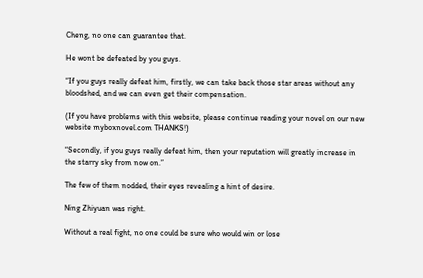Cheng, no one can guarantee that.

He wont be defeated by you guys.

“If you guys really defeat him, firstly, we can take back those star areas without any bloodshed, and we can even get their compensation.

(If you have problems with this website, please continue reading your novel on our new website myboxnovel.com THANKS!)

“Secondly, if you guys really defeat him, then your reputation will greatly increase in the starry sky from now on.”

The few of them nodded, their eyes revealing a hint of desire.

Ning Zhiyuan was right.

Without a real fight, no one could be sure who would win or lose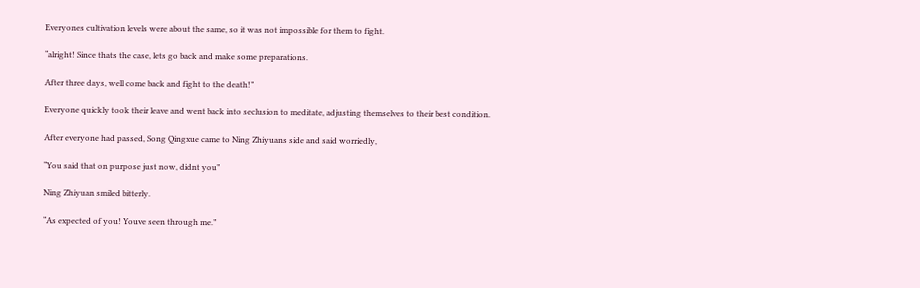Everyones cultivation levels were about the same, so it was not impossible for them to fight.

“alright! Since thats the case, lets go back and make some preparations.

After three days, well come back and fight to the death!”

Everyone quickly took their leave and went back into seclusion to meditate, adjusting themselves to their best condition.

After everyone had passed, Song Qingxue came to Ning Zhiyuans side and said worriedly,

“You said that on purpose just now, didnt you”

Ning Zhiyuan smiled bitterly.

“As expected of you! Youve seen through me.”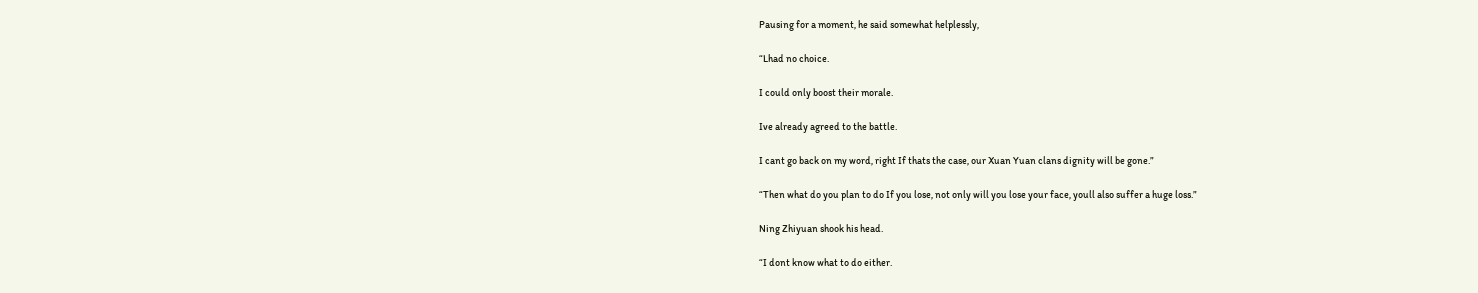Pausing for a moment, he said somewhat helplessly,

“Lhad no choice.

I could only boost their morale.

Ive already agreed to the battle.

I cant go back on my word, right If thats the case, our Xuan Yuan clans dignity will be gone.”

“Then what do you plan to do If you lose, not only will you lose your face, youll also suffer a huge loss.”

Ning Zhiyuan shook his head.

“I dont know what to do either.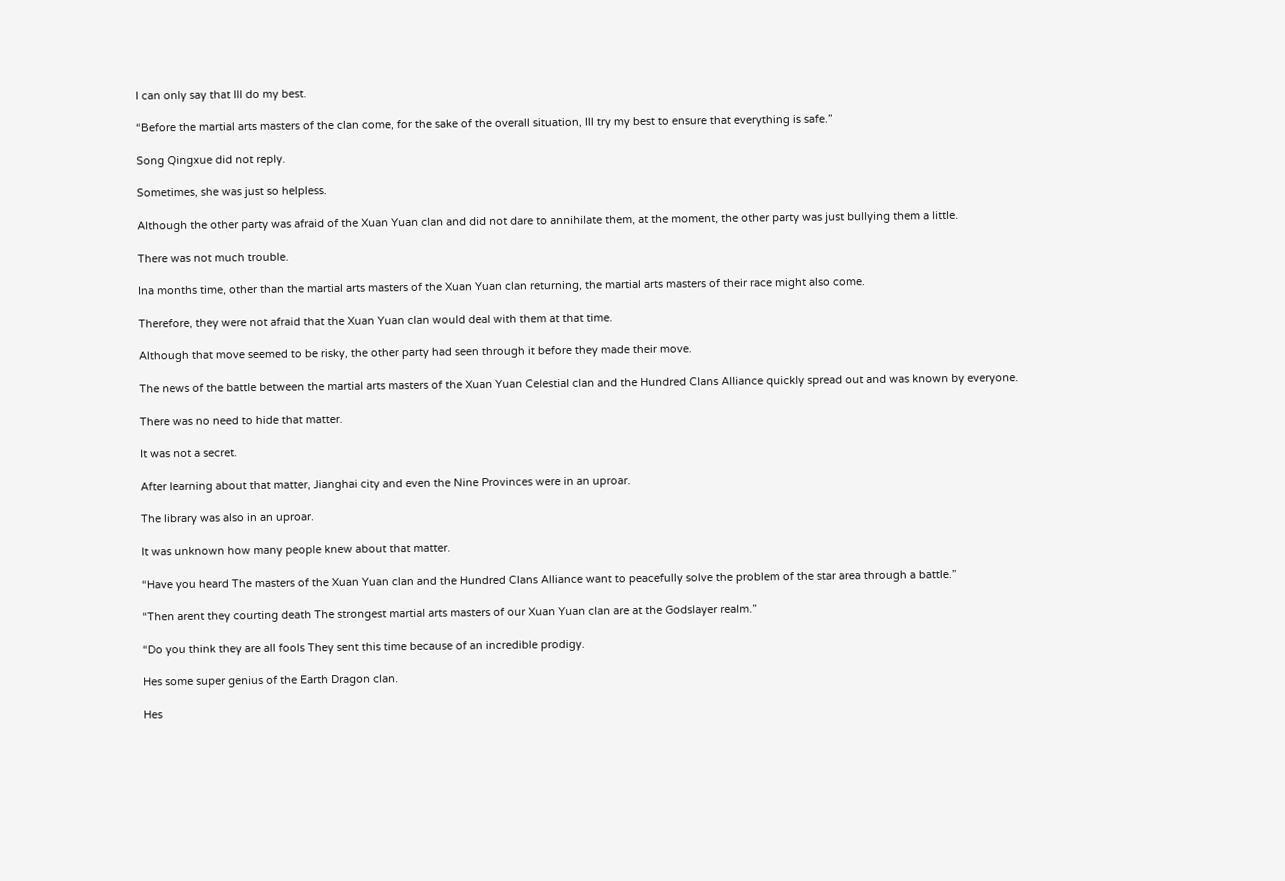I can only say that Ill do my best.

“Before the martial arts masters of the clan come, for the sake of the overall situation, Ill try my best to ensure that everything is safe.”

Song Qingxue did not reply.

Sometimes, she was just so helpless.

Although the other party was afraid of the Xuan Yuan clan and did not dare to annihilate them, at the moment, the other party was just bullying them a little.

There was not much trouble.

Ina months time, other than the martial arts masters of the Xuan Yuan clan returning, the martial arts masters of their race might also come.

Therefore, they were not afraid that the Xuan Yuan clan would deal with them at that time.

Although that move seemed to be risky, the other party had seen through it before they made their move.

The news of the battle between the martial arts masters of the Xuan Yuan Celestial clan and the Hundred Clans Alliance quickly spread out and was known by everyone.

There was no need to hide that matter.

It was not a secret.

After learning about that matter, Jianghai city and even the Nine Provinces were in an uproar.

The library was also in an uproar.

It was unknown how many people knew about that matter.

“Have you heard The masters of the Xuan Yuan clan and the Hundred Clans Alliance want to peacefully solve the problem of the star area through a battle.”

“Then arent they courting death The strongest martial arts masters of our Xuan Yuan clan are at the Godslayer realm.”

“Do you think they are all fools They sent this time because of an incredible prodigy.

Hes some super genius of the Earth Dragon clan.

Hes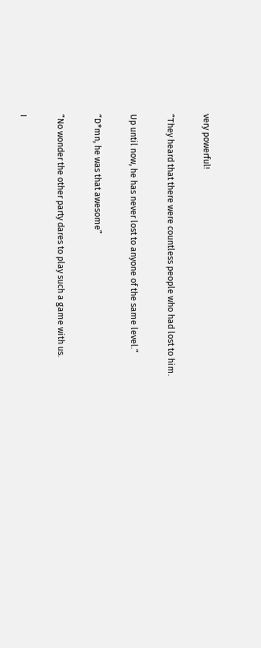very powerful!

“They heard that there were countless people who had lost to him.

Up until now, he has never lost to anyone of the same level.”

“D*mn, he was that awesome”

“No wonder the other party dares to play such a game with us.

I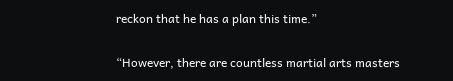reckon that he has a plan this time.”

“However, there are countless martial arts masters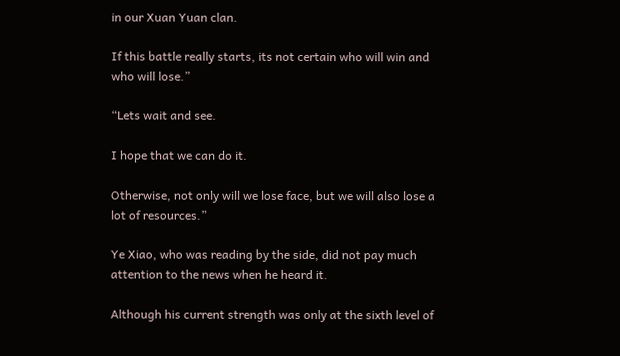in our Xuan Yuan clan.

If this battle really starts, its not certain who will win and who will lose.”

“Lets wait and see.

I hope that we can do it.

Otherwise, not only will we lose face, but we will also lose a lot of resources.”

Ye Xiao, who was reading by the side, did not pay much attention to the news when he heard it.

Although his current strength was only at the sixth level of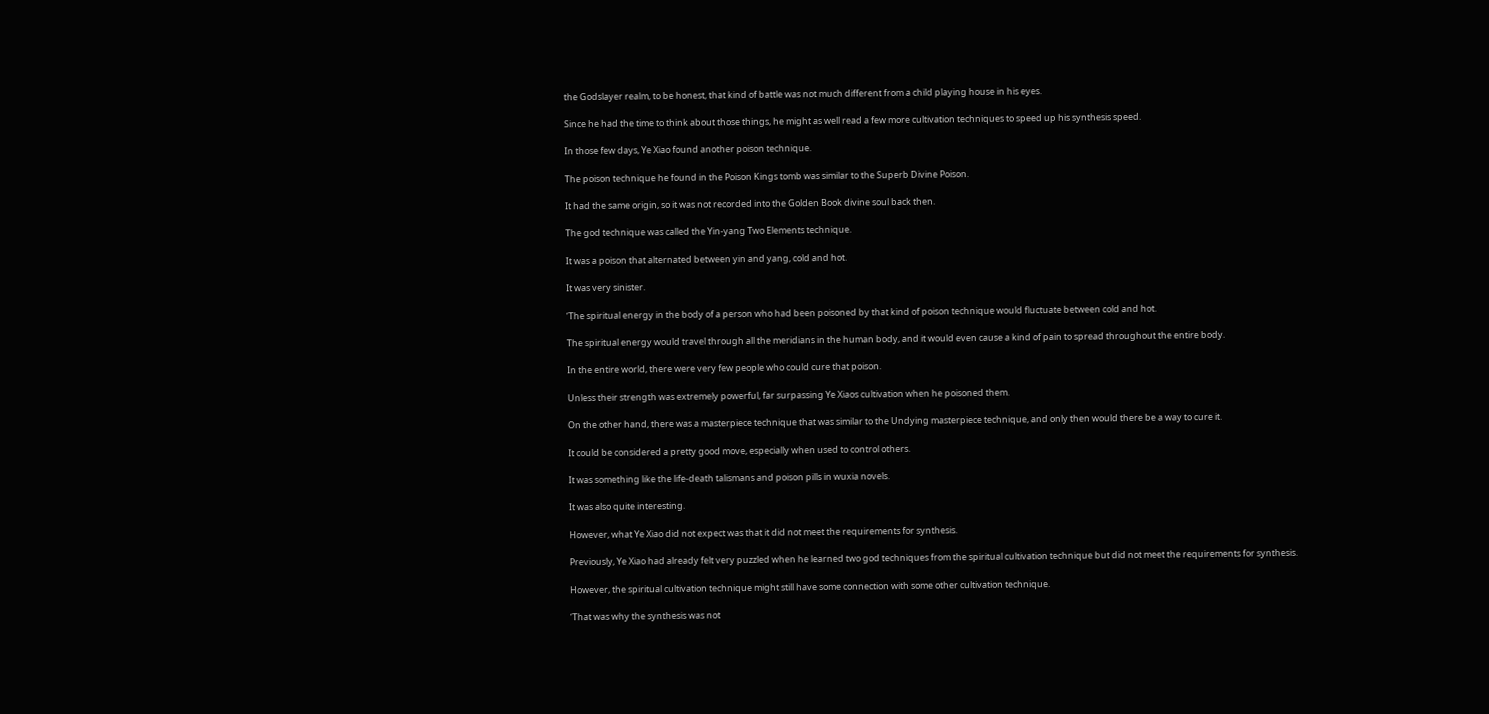the Godslayer realm, to be honest, that kind of battle was not much different from a child playing house in his eyes.

Since he had the time to think about those things, he might as well read a few more cultivation techniques to speed up his synthesis speed.

In those few days, Ye Xiao found another poison technique.

The poison technique he found in the Poison Kings tomb was similar to the Superb Divine Poison.

It had the same origin, so it was not recorded into the Golden Book divine soul back then.

The god technique was called the Yin-yang Two Elements technique.

It was a poison that alternated between yin and yang, cold and hot.

It was very sinister.

‘The spiritual energy in the body of a person who had been poisoned by that kind of poison technique would fluctuate between cold and hot.

The spiritual energy would travel through all the meridians in the human body, and it would even cause a kind of pain to spread throughout the entire body.

In the entire world, there were very few people who could cure that poison.

Unless their strength was extremely powerful, far surpassing Ye Xiaos cultivation when he poisoned them.

On the other hand, there was a masterpiece technique that was similar to the Undying masterpiece technique, and only then would there be a way to cure it.

It could be considered a pretty good move, especially when used to control others.

It was something like the life-death talismans and poison pills in wuxia novels.

It was also quite interesting.

However, what Ye Xiao did not expect was that it did not meet the requirements for synthesis.

Previously, Ye Xiao had already felt very puzzled when he learned two god techniques from the spiritual cultivation technique but did not meet the requirements for synthesis.

However, the spiritual cultivation technique might still have some connection with some other cultivation technique.

‘That was why the synthesis was not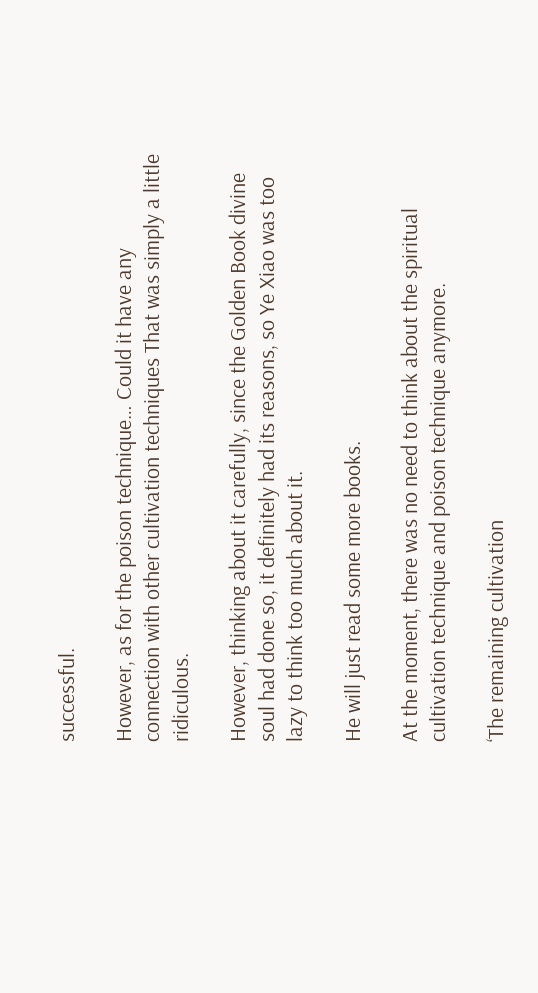successful.

However, as for the poison technique… Could it have any connection with other cultivation techniques That was simply a little ridiculous.

However, thinking about it carefully, since the Golden Book divine soul had done so, it definitely had its reasons, so Ye Xiao was too lazy to think too much about it.

He will just read some more books.

At the moment, there was no need to think about the spiritual cultivation technique and poison technique anymore.

‘The remaining cultivation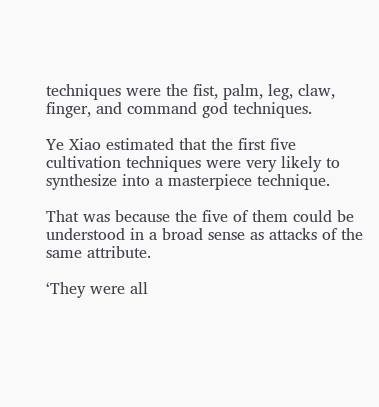techniques were the fist, palm, leg, claw, finger, and command god techniques.

Ye Xiao estimated that the first five cultivation techniques were very likely to synthesize into a masterpiece technique.

That was because the five of them could be understood in a broad sense as attacks of the same attribute.

‘They were all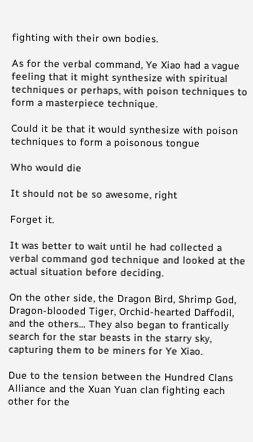fighting with their own bodies.

As for the verbal command, Ye Xiao had a vague feeling that it might synthesize with spiritual techniques or perhaps, with poison techniques to form a masterpiece technique.

Could it be that it would synthesize with poison techniques to form a poisonous tongue

Who would die

It should not be so awesome, right

Forget it.

It was better to wait until he had collected a verbal command god technique and looked at the actual situation before deciding.

On the other side, the Dragon Bird, Shrimp God, Dragon-blooded Tiger, Orchid-hearted Daffodil, and the others… They also began to frantically search for the star beasts in the starry sky, capturing them to be miners for Ye Xiao.

Due to the tension between the Hundred Clans Alliance and the Xuan Yuan clan fighting each other for the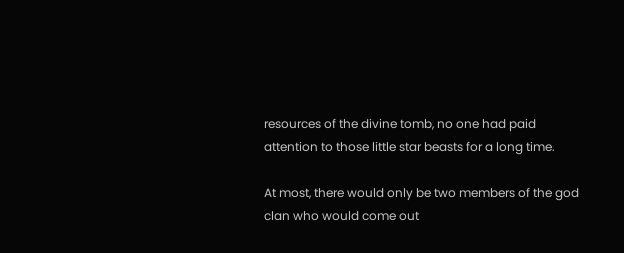resources of the divine tomb, no one had paid attention to those little star beasts for a long time.

At most, there would only be two members of the god clan who would come out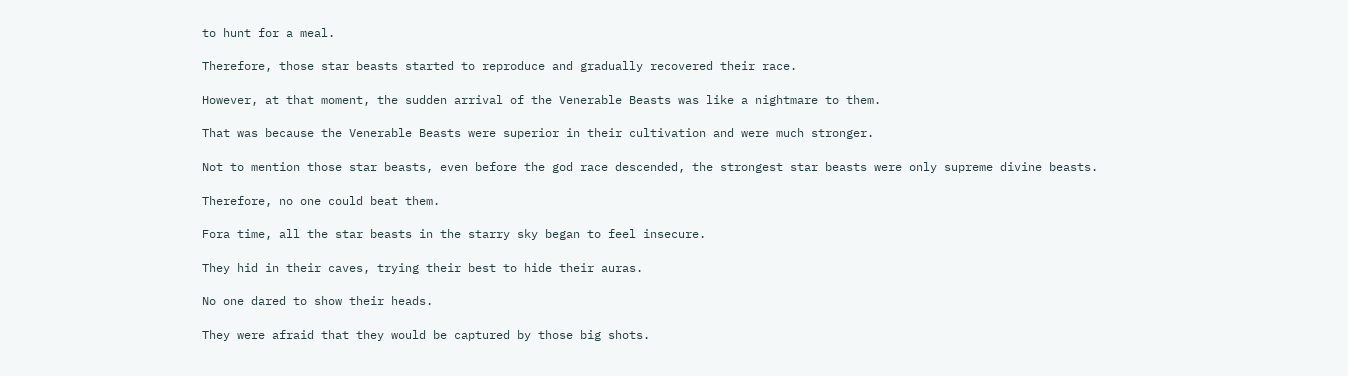to hunt for a meal.

Therefore, those star beasts started to reproduce and gradually recovered their race.

However, at that moment, the sudden arrival of the Venerable Beasts was like a nightmare to them.

That was because the Venerable Beasts were superior in their cultivation and were much stronger.

Not to mention those star beasts, even before the god race descended, the strongest star beasts were only supreme divine beasts.

Therefore, no one could beat them.

Fora time, all the star beasts in the starry sky began to feel insecure.

They hid in their caves, trying their best to hide their auras.

No one dared to show their heads.

They were afraid that they would be captured by those big shots.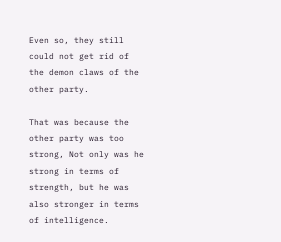Even so, they still could not get rid of the demon claws of the other party.

That was because the other party was too strong, Not only was he strong in terms of strength, but he was also stronger in terms of intelligence.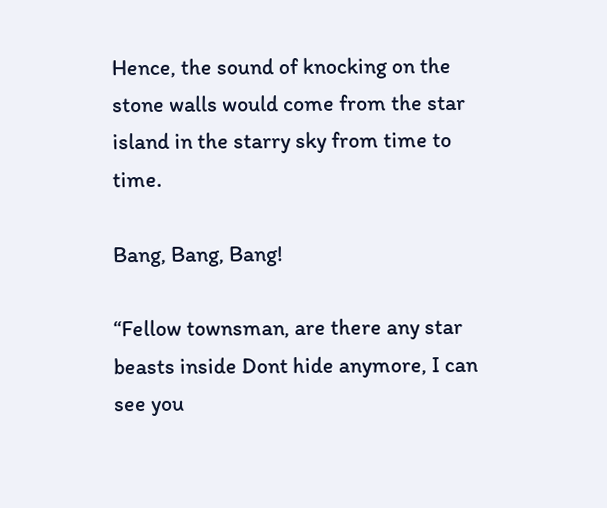Hence, the sound of knocking on the stone walls would come from the star island in the starry sky from time to time.

Bang, Bang, Bang!

“Fellow townsman, are there any star beasts inside Dont hide anymore, I can see you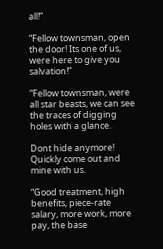all!”

“Fellow townsman, open the door! Its one of us, were here to give you salvation!”

“Fellow townsman, were all star beasts, we can see the traces of digging holes with a glance.

Dont hide anymore! Quickly come out and mine with us.

“Good treatment, high benefits, piece-rate salary, more work, more pay, the base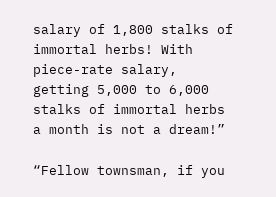salary of 1,800 stalks of immortal herbs! With piece-rate salary, getting 5,000 to 6,000 stalks of immortal herbs a month is not a dream!”

“Fellow townsman, if you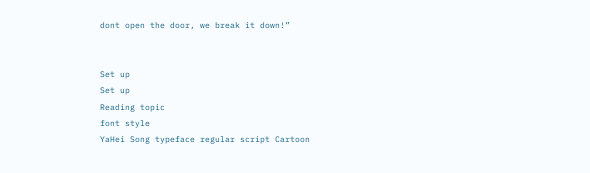dont open the door, we break it down!”


Set up
Set up
Reading topic
font style
YaHei Song typeface regular script Cartoon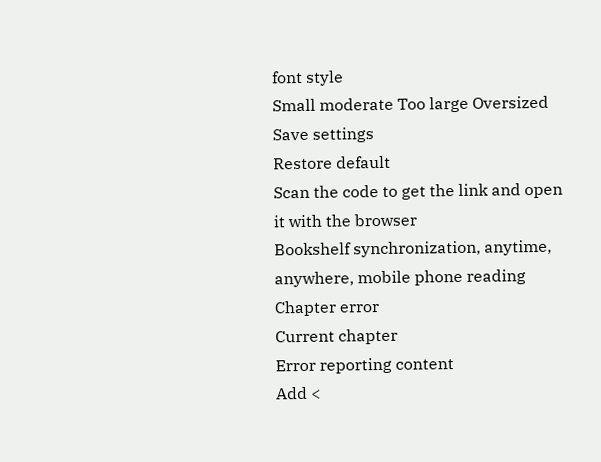font style
Small moderate Too large Oversized
Save settings
Restore default
Scan the code to get the link and open it with the browser
Bookshelf synchronization, anytime, anywhere, mobile phone reading
Chapter error
Current chapter
Error reporting content
Add <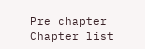Pre chapter Chapter list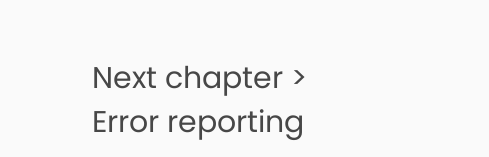Next chapter > Error reporting